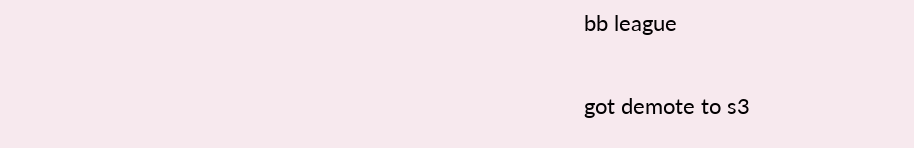bb league

got demote to s3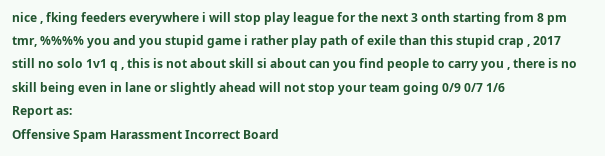nice , fking feeders everywhere i will stop play league for the next 3 onth starting from 8 pm tmr, %%%% you and you stupid game i rather play path of exile than this stupid crap , 2017 still no solo 1v1 q , this is not about skill si about can you find people to carry you , there is no skill being even in lane or slightly ahead will not stop your team going 0/9 0/7 1/6
Report as:
Offensive Spam Harassment Incorrect Board